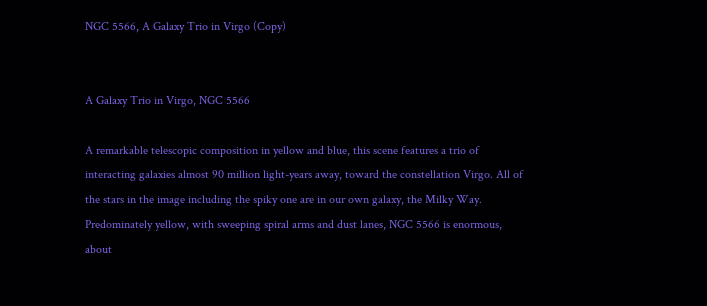NGC 5566, A Galaxy Trio in Virgo (Copy)


A Galaxy Trio in Virgo, NGC 5566

A remarkable telescopic composition in yellow and blue, this scene features a trio of interacting galaxies almost 90 million light-years away, toward the constellation Virgo. All of the stars in the image including the spiky one are in our own galaxy, the Milky Way.  Predominately yellow, with sweeping spiral arms and dust lanes, NGC 5566 is enormous, about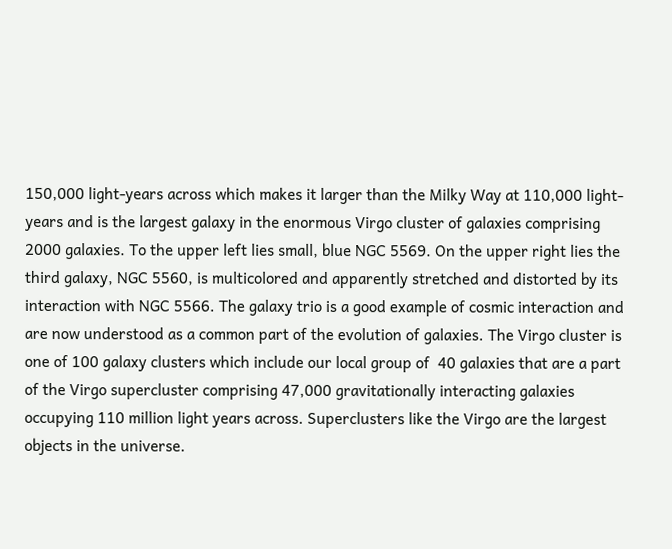150,000 light-years across which makes it larger than the Milky Way at 110,000 light-years and is the largest galaxy in the enormous Virgo cluster of galaxies comprising 2000 galaxies. To the upper left lies small, blue NGC 5569. On the upper right lies the third galaxy, NGC 5560, is multicolored and apparently stretched and distorted by its interaction with NGC 5566. The galaxy trio is a good example of cosmic interaction and are now understood as a common part of the evolution of galaxies. The Virgo cluster is one of 100 galaxy clusters which include our local group of  40 galaxies that are a part of the Virgo supercluster comprising 47,000 gravitationally interacting galaxies occupying 110 million light years across. Superclusters like the Virgo are the largest objects in the universe.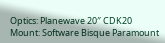Optics: Planewave 20″ CDK20
Mount: Software Bisque Paramount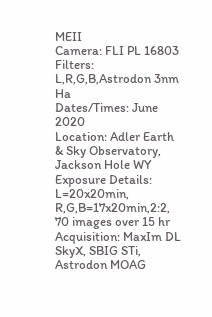MEII
Camera: FLI PL 16803
Filters: L,R,G,B,Astrodon 3nm Ha
Dates/Times: June 2020
Location: Adler Earth & Sky Observatory, Jackson Hole WY
Exposure Details: L=20x20min, R,G,B=17x20min,2:2, 70 images over 15 hr
Acquisition: MaxIm DL SkyX, SBIG STi, Astrodon MOAG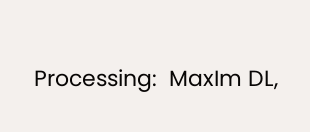Processing:  MaxIm DL,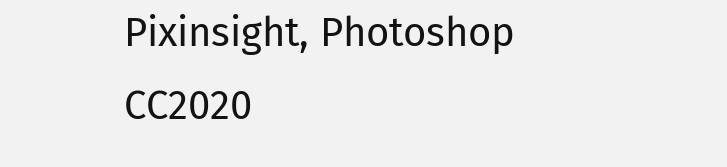Pixinsight, Photoshop CC2020